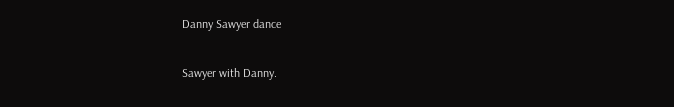Danny Sawyer dance

Sawyer with Danny.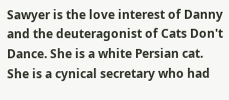Sawyer is the love interest of Danny and the deuteragonist of Cats Don't Dance. She is a white Persian cat. She is a cynical secretary who had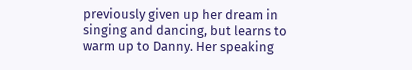previously given up her dream in singing and dancing, but learns to warm up to Danny. Her speaking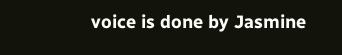voice is done by Jasmine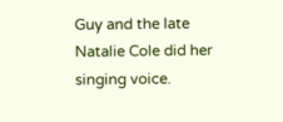Guy and the late Natalie Cole did her singing voice.